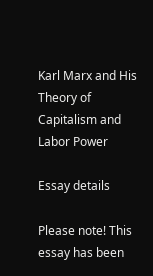Karl Marx and His Theory of Capitalism and Labor Power

Essay details

Please note! This essay has been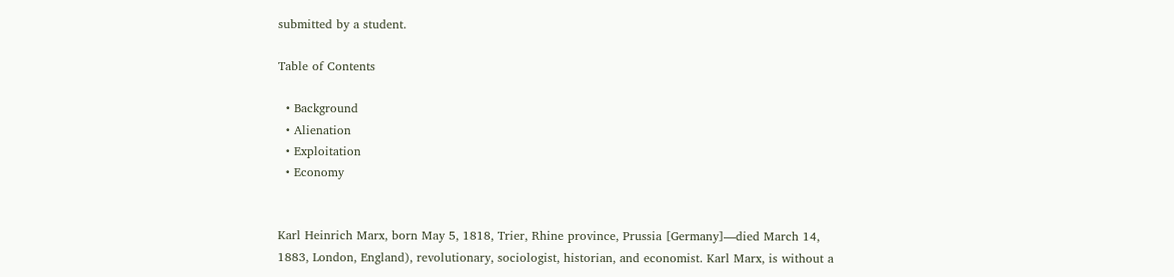submitted by a student.

Table of Contents

  • Background
  • Alienation
  • Exploitation
  • Economy


Karl Heinrich Marx, born May 5, 1818, Trier, Rhine province, Prussia [Germany]—died March 14, 1883, London, England), revolutionary, sociologist, historian, and economist. Karl Marx, is without a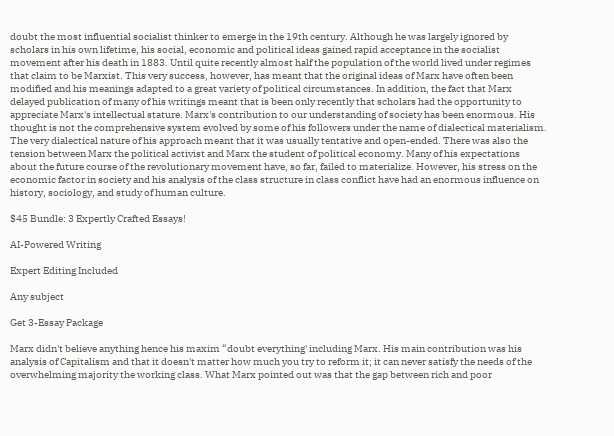doubt the most influential socialist thinker to emerge in the 19th century. Although he was largely ignored by scholars in his own lifetime, his social, economic and political ideas gained rapid acceptance in the socialist movement after his death in 1883. Until quite recently almost half the population of the world lived under regimes that claim to be Marxist. This very success, however, has meant that the original ideas of Marx have often been modified and his meanings adapted to a great variety of political circumstances. In addition, the fact that Marx delayed publication of many of his writings meant that is been only recently that scholars had the opportunity to appreciate Marx's intellectual stature. Marx's contribution to our understanding of society has been enormous. His thought is not the comprehensive system evolved by some of his followers under the name of dialectical materialism. The very dialectical nature of his approach meant that it was usually tentative and open-ended. There was also the tension between Marx the political activist and Marx the student of political economy. Many of his expectations about the future course of the revolutionary movement have, so far, failed to materialize. However, his stress on the economic factor in society and his analysis of the class structure in class conflict have had an enormous influence on history, sociology, and study of human culture.

$45 Bundle: 3 Expertly Crafted Essays!

AI-Powered Writing

Expert Editing Included

Any subject

Get 3-Essay Package

Marx didn't believe anything hence his maxim “doubt everything' including Marx. His main contribution was his analysis of Capitalism and that it doesn't matter how much you try to reform it; it can never satisfy the needs of the overwhelming majority the working class. What Marx pointed out was that the gap between rich and poor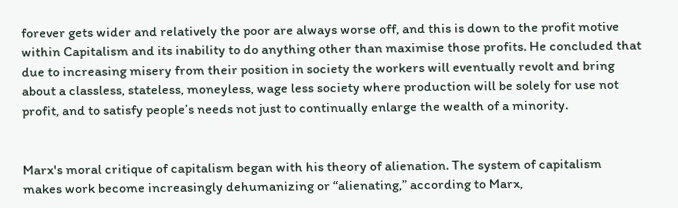forever gets wider and relatively the poor are always worse off, and this is down to the profit motive within Capitalism and its inability to do anything other than maximise those profits. He concluded that due to increasing misery from their position in society the workers will eventually revolt and bring about a classless, stateless, moneyless, wage less society where production will be solely for use not profit, and to satisfy people’s needs not just to continually enlarge the wealth of a minority.


Marx's moral critique of capitalism began with his theory of alienation. The system of capitalism makes work become increasingly dehumanizing or “alienating,” according to Marx,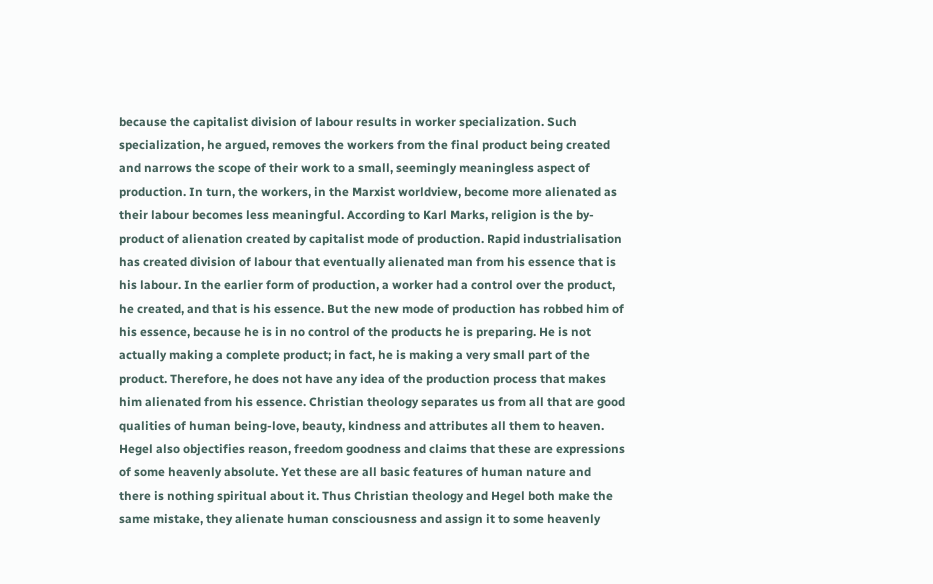because the capitalist division of labour results in worker specialization. Such specialization, he argued, removes the workers from the final product being created and narrows the scope of their work to a small, seemingly meaningless aspect of production. In turn, the workers, in the Marxist worldview, become more alienated as their labour becomes less meaningful. According to Karl Marks, religion is the by-product of alienation created by capitalist mode of production. Rapid industrialisation has created division of labour that eventually alienated man from his essence that is his labour. In the earlier form of production, a worker had a control over the product, he created, and that is his essence. But the new mode of production has robbed him of his essence, because he is in no control of the products he is preparing. He is not actually making a complete product; in fact, he is making a very small part of the product. Therefore, he does not have any idea of the production process that makes him alienated from his essence. Christian theology separates us from all that are good qualities of human being-love, beauty, kindness and attributes all them to heaven. Hegel also objectifies reason, freedom goodness and claims that these are expressions of some heavenly absolute. Yet these are all basic features of human nature and there is nothing spiritual about it. Thus Christian theology and Hegel both make the same mistake, they alienate human consciousness and assign it to some heavenly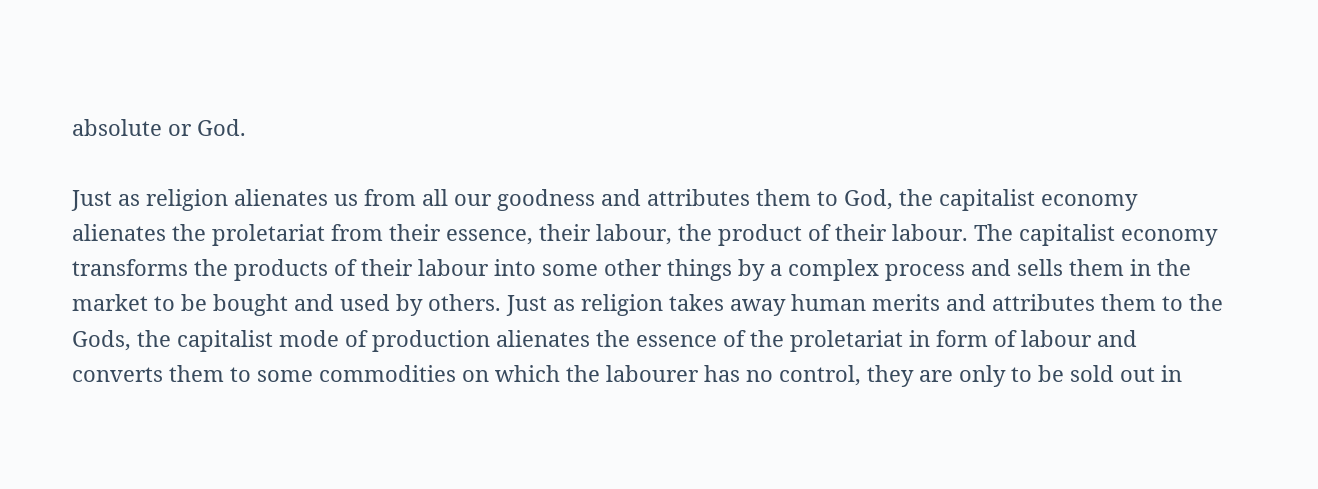absolute or God.

Just as religion alienates us from all our goodness and attributes them to God, the capitalist economy alienates the proletariat from their essence, their labour, the product of their labour. The capitalist economy transforms the products of their labour into some other things by a complex process and sells them in the market to be bought and used by others. Just as religion takes away human merits and attributes them to the Gods, the capitalist mode of production alienates the essence of the proletariat in form of labour and converts them to some commodities on which the labourer has no control, they are only to be sold out in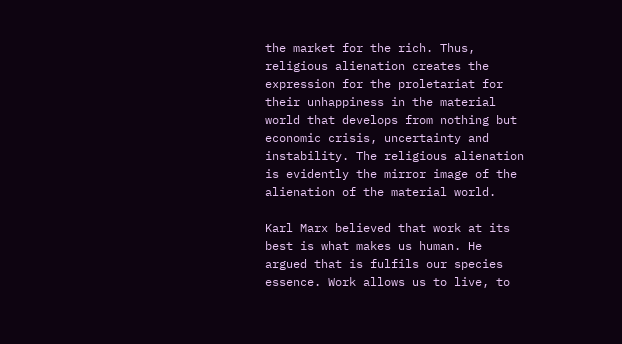the market for the rich. Thus, religious alienation creates the expression for the proletariat for their unhappiness in the material world that develops from nothing but economic crisis, uncertainty and instability. The religious alienation is evidently the mirror image of the alienation of the material world.

Karl Marx believed that work at its best is what makes us human. He argued that is fulfils our species essence. Work allows us to live, to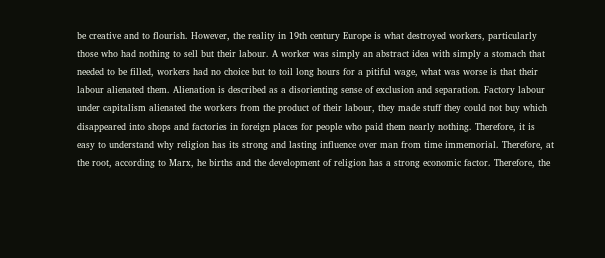be creative and to flourish. However, the reality in 19th century Europe is what destroyed workers, particularly those who had nothing to sell but their labour. A worker was simply an abstract idea with simply a stomach that needed to be filled, workers had no choice but to toil long hours for a pitiful wage, what was worse is that their labour alienated them. Alienation is described as a disorienting sense of exclusion and separation. Factory labour under capitalism alienated the workers from the product of their labour, they made stuff they could not buy which disappeared into shops and factories in foreign places for people who paid them nearly nothing. Therefore, it is easy to understand why religion has its strong and lasting influence over man from time immemorial. Therefore, at the root, according to Marx, he births and the development of religion has a strong economic factor. Therefore, the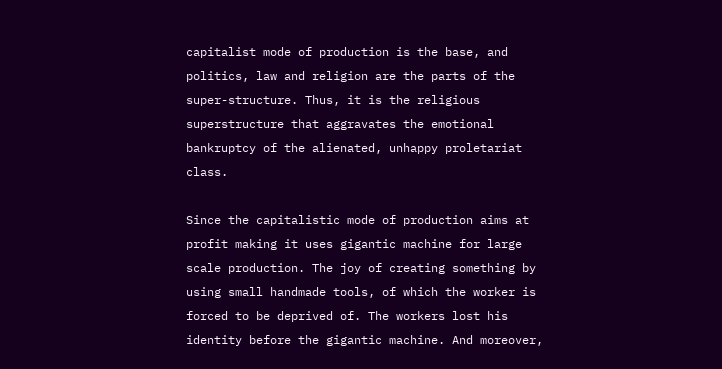capitalist mode of production is the base, and politics, law and religion are the parts of the super-structure. Thus, it is the religious superstructure that aggravates the emotional bankruptcy of the alienated, unhappy proletariat class.

Since the capitalistic mode of production aims at profit making it uses gigantic machine for large scale production. The joy of creating something by using small handmade tools, of which the worker is forced to be deprived of. The workers lost his identity before the gigantic machine. And moreover,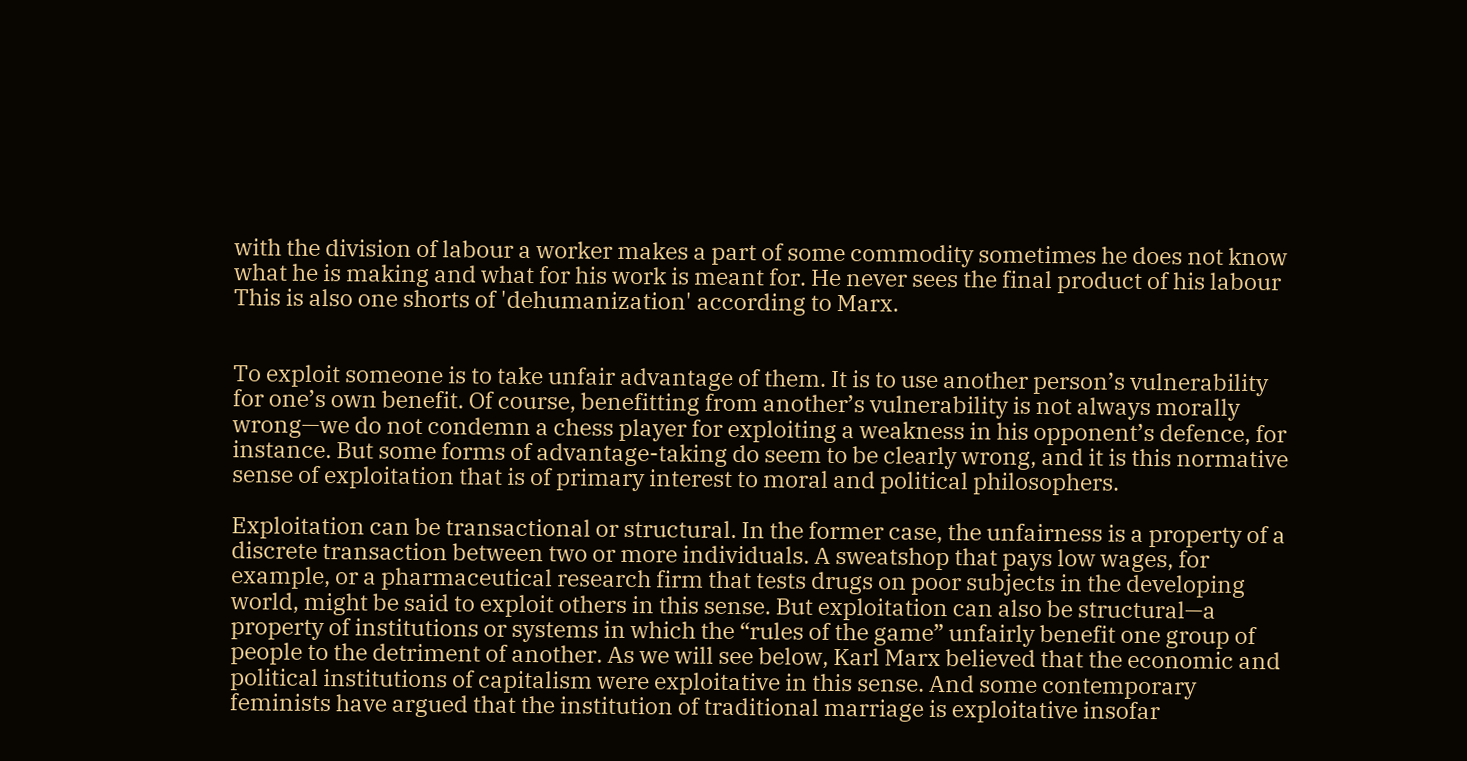with the division of labour a worker makes a part of some commodity sometimes he does not know what he is making and what for his work is meant for. He never sees the final product of his labour This is also one shorts of 'dehumanization' according to Marx.


To exploit someone is to take unfair advantage of them. It is to use another person’s vulnerability for one’s own benefit. Of course, benefitting from another’s vulnerability is not always morally wrong—we do not condemn a chess player for exploiting a weakness in his opponent’s defence, for instance. But some forms of advantage-taking do seem to be clearly wrong, and it is this normative sense of exploitation that is of primary interest to moral and political philosophers.

Exploitation can be transactional or structural. In the former case, the unfairness is a property of a discrete transaction between two or more individuals. A sweatshop that pays low wages, for example, or a pharmaceutical research firm that tests drugs on poor subjects in the developing world, might be said to exploit others in this sense. But exploitation can also be structural—a property of institutions or systems in which the “rules of the game” unfairly benefit one group of people to the detriment of another. As we will see below, Karl Marx believed that the economic and political institutions of capitalism were exploitative in this sense. And some contemporary feminists have argued that the institution of traditional marriage is exploitative insofar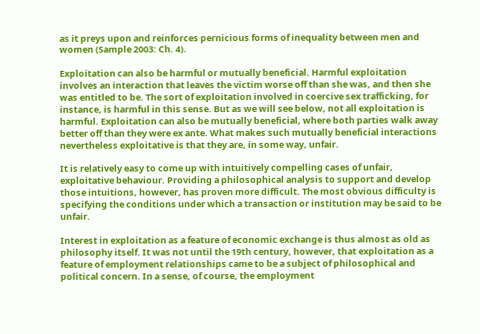as it preys upon and reinforces pernicious forms of inequality between men and women (Sample 2003: Ch. 4).

Exploitation can also be harmful or mutually beneficial. Harmful exploitation involves an interaction that leaves the victim worse off than she was, and then she was entitled to be. The sort of exploitation involved in coercive sex trafficking, for instance, is harmful in this sense. But as we will see below, not all exploitation is harmful. Exploitation can also be mutually beneficial, where both parties walk away better off than they were ex ante. What makes such mutually beneficial interactions nevertheless exploitative is that they are, in some way, unfair.

It is relatively easy to come up with intuitively compelling cases of unfair, exploitative behaviour. Providing a philosophical analysis to support and develop those intuitions, however, has proven more difficult. The most obvious difficulty is specifying the conditions under which a transaction or institution may be said to be unfair.

Interest in exploitation as a feature of economic exchange is thus almost as old as philosophy itself. It was not until the 19th century, however, that exploitation as a feature of employment relationships came to be a subject of philosophical and political concern. In a sense, of course, the employment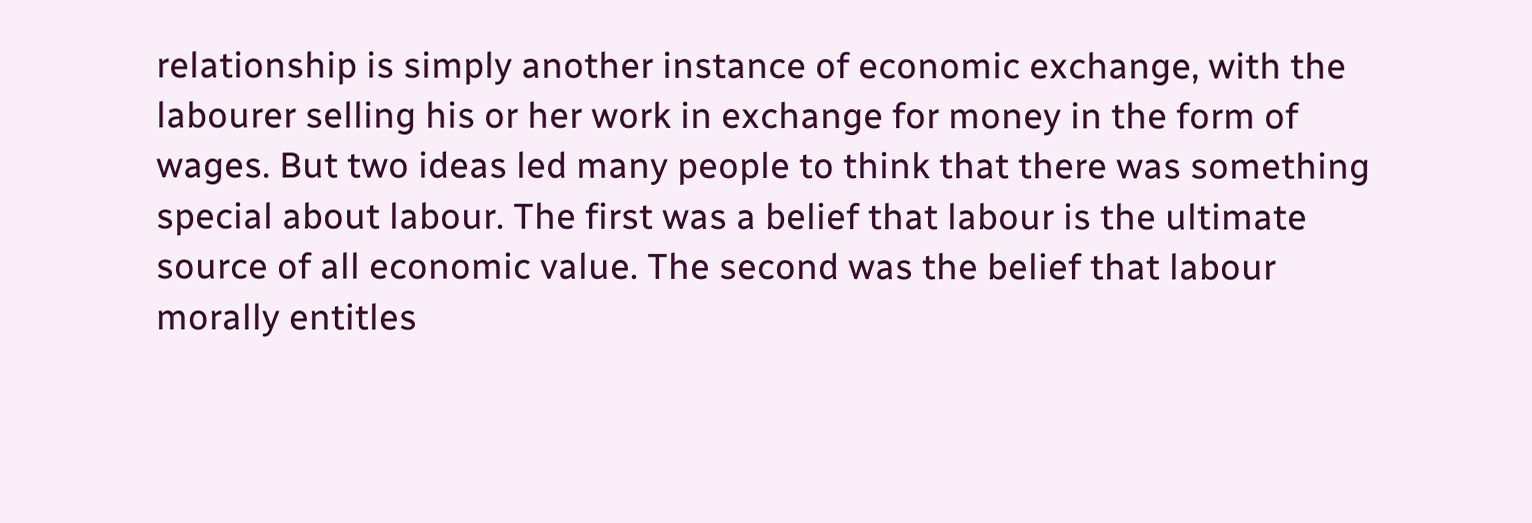relationship is simply another instance of economic exchange, with the labourer selling his or her work in exchange for money in the form of wages. But two ideas led many people to think that there was something special about labour. The first was a belief that labour is the ultimate source of all economic value. The second was the belief that labour morally entitles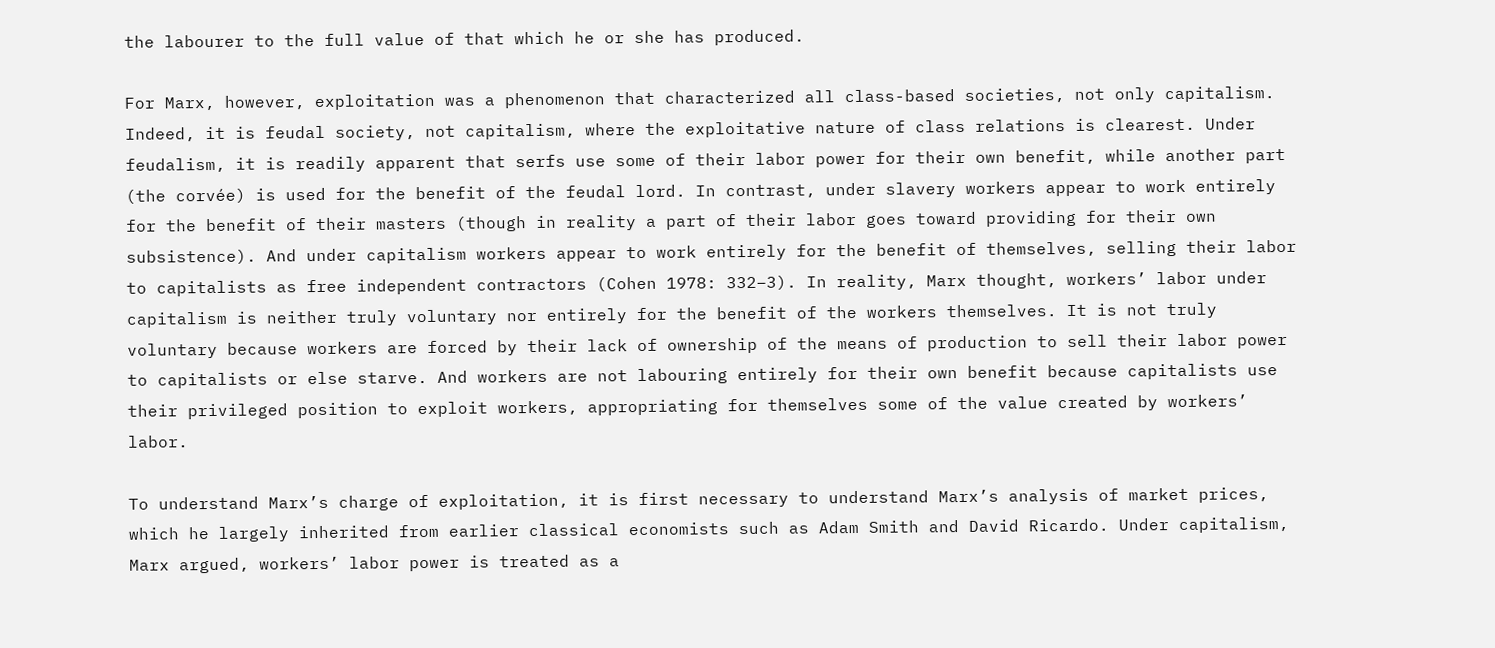the labourer to the full value of that which he or she has produced.

For Marx, however, exploitation was a phenomenon that characterized all class-based societies, not only capitalism. Indeed, it is feudal society, not capitalism, where the exploitative nature of class relations is clearest. Under feudalism, it is readily apparent that serfs use some of their labor power for their own benefit, while another part (the corvée) is used for the benefit of the feudal lord. In contrast, under slavery workers appear to work entirely for the benefit of their masters (though in reality a part of their labor goes toward providing for their own subsistence). And under capitalism workers appear to work entirely for the benefit of themselves, selling their labor to capitalists as free independent contractors (Cohen 1978: 332–3). In reality, Marx thought, workers’ labor under capitalism is neither truly voluntary nor entirely for the benefit of the workers themselves. It is not truly voluntary because workers are forced by their lack of ownership of the means of production to sell their labor power to capitalists or else starve. And workers are not labouring entirely for their own benefit because capitalists use their privileged position to exploit workers, appropriating for themselves some of the value created by workers’ labor.

To understand Marx’s charge of exploitation, it is first necessary to understand Marx’s analysis of market prices, which he largely inherited from earlier classical economists such as Adam Smith and David Ricardo. Under capitalism, Marx argued, workers’ labor power is treated as a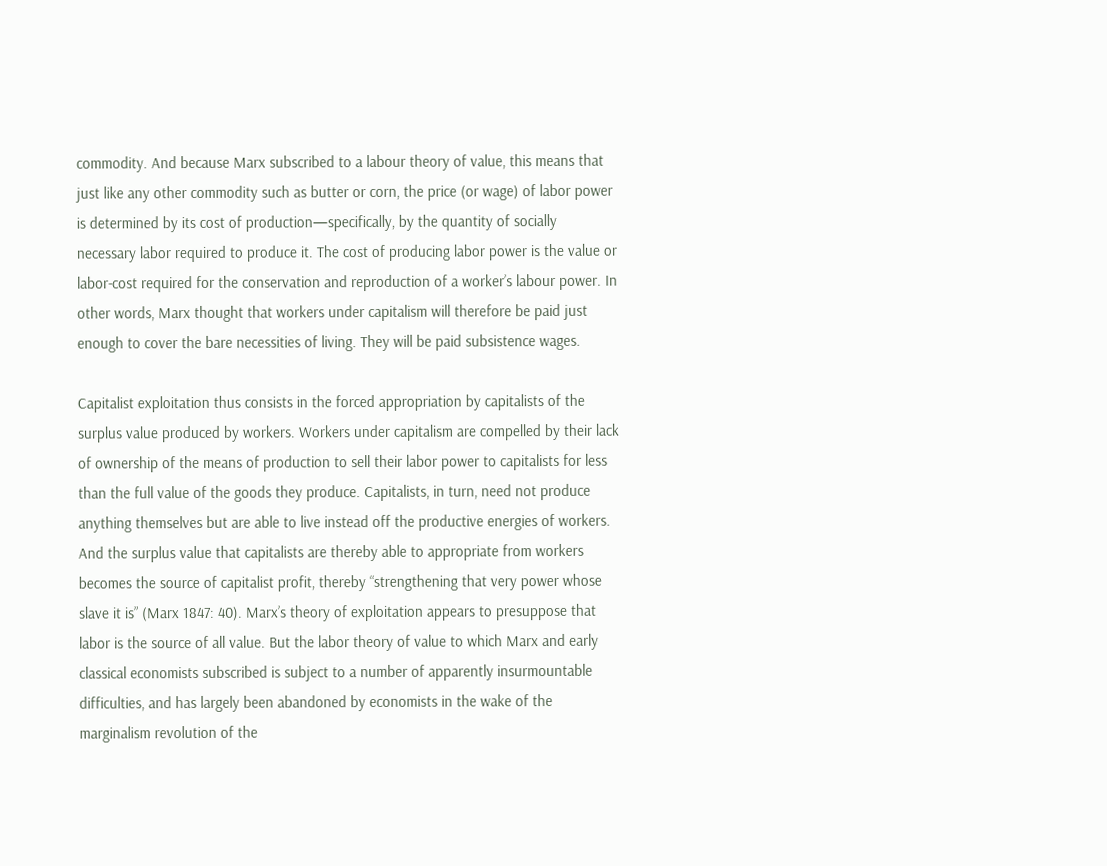commodity. And because Marx subscribed to a labour theory of value, this means that just like any other commodity such as butter or corn, the price (or wage) of labor power is determined by its cost of production—specifically, by the quantity of socially necessary labor required to produce it. The cost of producing labor power is the value or labor-cost required for the conservation and reproduction of a worker’s labour power. In other words, Marx thought that workers under capitalism will therefore be paid just enough to cover the bare necessities of living. They will be paid subsistence wages.

Capitalist exploitation thus consists in the forced appropriation by capitalists of the surplus value produced by workers. Workers under capitalism are compelled by their lack of ownership of the means of production to sell their labor power to capitalists for less than the full value of the goods they produce. Capitalists, in turn, need not produce anything themselves but are able to live instead off the productive energies of workers. And the surplus value that capitalists are thereby able to appropriate from workers becomes the source of capitalist profit, thereby “strengthening that very power whose slave it is” (Marx 1847: 40). Marx’s theory of exploitation appears to presuppose that labor is the source of all value. But the labor theory of value to which Marx and early classical economists subscribed is subject to a number of apparently insurmountable difficulties, and has largely been abandoned by economists in the wake of the marginalism revolution of the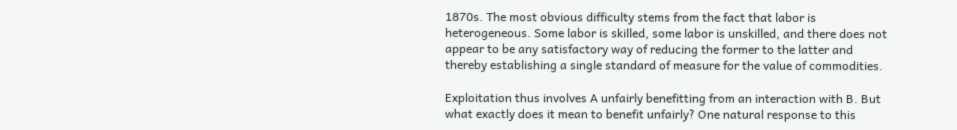1870s. The most obvious difficulty stems from the fact that labor is heterogeneous. Some labor is skilled, some labor is unskilled, and there does not appear to be any satisfactory way of reducing the former to the latter and thereby establishing a single standard of measure for the value of commodities.

Exploitation thus involves A unfairly benefitting from an interaction with B. But what exactly does it mean to benefit unfairly? One natural response to this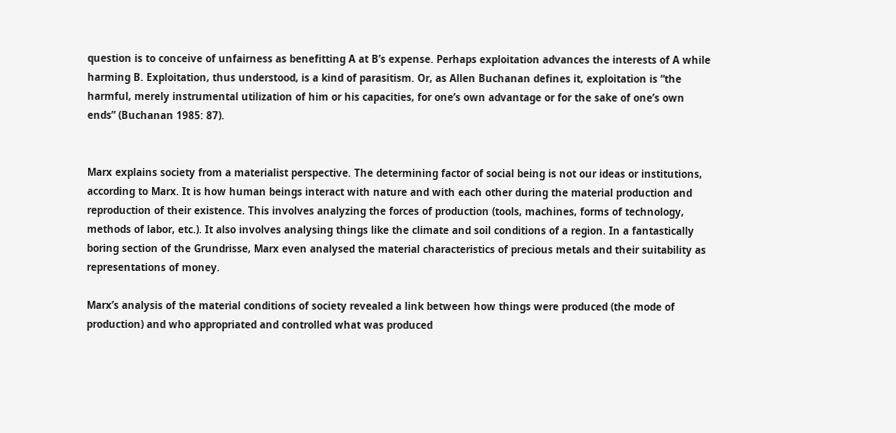question is to conceive of unfairness as benefitting A at B’s expense. Perhaps exploitation advances the interests of A while harming B. Exploitation, thus understood, is a kind of parasitism. Or, as Allen Buchanan defines it, exploitation is “the harmful, merely instrumental utilization of him or his capacities, for one’s own advantage or for the sake of one’s own ends” (Buchanan 1985: 87).


Marx explains society from a materialist perspective. The determining factor of social being is not our ideas or institutions, according to Marx. It is how human beings interact with nature and with each other during the material production and reproduction of their existence. This involves analyzing the forces of production (tools, machines, forms of technology, methods of labor, etc.). It also involves analysing things like the climate and soil conditions of a region. In a fantastically boring section of the Grundrisse, Marx even analysed the material characteristics of precious metals and their suitability as representations of money.

Marx’s analysis of the material conditions of society revealed a link between how things were produced (the mode of production) and who appropriated and controlled what was produced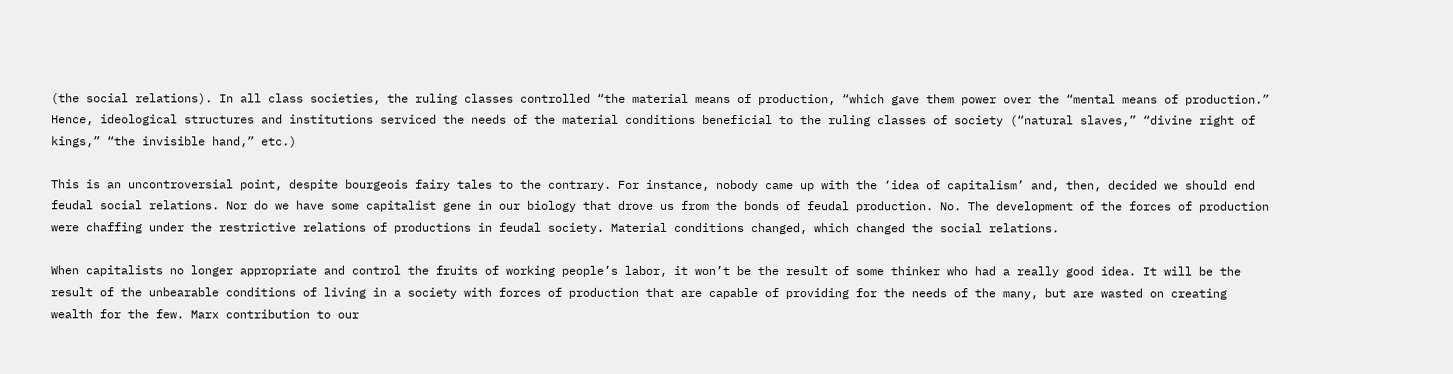(the social relations). In all class societies, the ruling classes controlled “the material means of production, “which gave them power over the “mental means of production.” Hence, ideological structures and institutions serviced the needs of the material conditions beneficial to the ruling classes of society (“natural slaves,” “divine right of kings,” “the invisible hand,” etc.)

This is an uncontroversial point, despite bourgeois fairy tales to the contrary. For instance, nobody came up with the ‘idea of capitalism’ and, then, decided we should end feudal social relations. Nor do we have some capitalist gene in our biology that drove us from the bonds of feudal production. No. The development of the forces of production were chaffing under the restrictive relations of productions in feudal society. Material conditions changed, which changed the social relations.

When capitalists no longer appropriate and control the fruits of working people’s labor, it won’t be the result of some thinker who had a really good idea. It will be the result of the unbearable conditions of living in a society with forces of production that are capable of providing for the needs of the many, but are wasted on creating wealth for the few. Marx contribution to our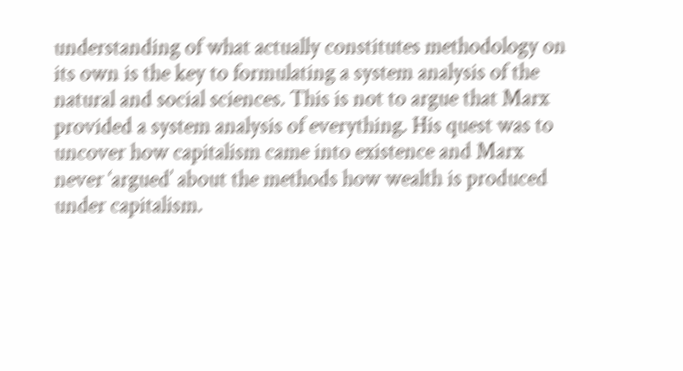understanding of what actually constitutes methodology on its own is the key to formulating a system analysis of the natural and social sciences. This is not to argue that Marx provided a system analysis of everything. His quest was to uncover how capitalism came into existence and Marx never ‘argued’ about the methods how wealth is produced under capitalism.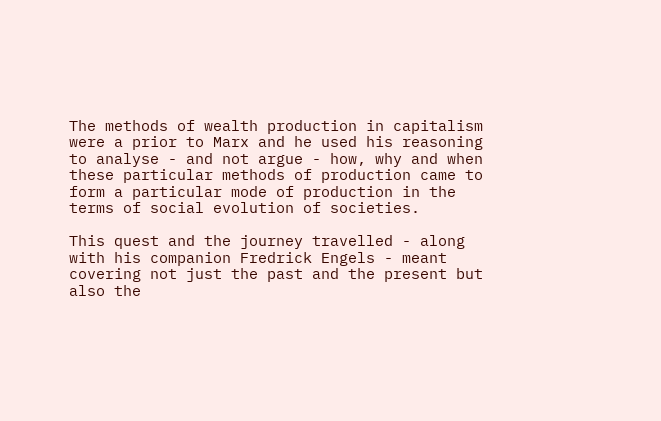The methods of wealth production in capitalism were a prior to Marx and he used his reasoning to analyse - and not argue - how, why and when these particular methods of production came to form a particular mode of production in the terms of social evolution of societies.

This quest and the journey travelled - along with his companion Fredrick Engels - meant covering not just the past and the present but also the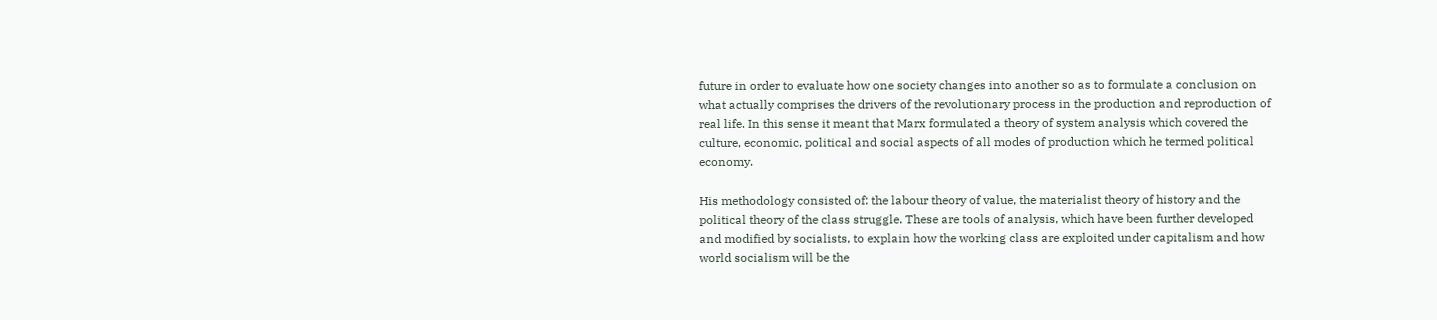future in order to evaluate how one society changes into another so as to formulate a conclusion on what actually comprises the drivers of the revolutionary process in the production and reproduction of real life. In this sense it meant that Marx formulated a theory of system analysis which covered the culture, economic, political and social aspects of all modes of production which he termed political economy.

His methodology consisted of: the labour theory of value, the materialist theory of history and the political theory of the class struggle. These are tools of analysis, which have been further developed and modified by socialists, to explain how the working class are exploited under capitalism and how world socialism will be the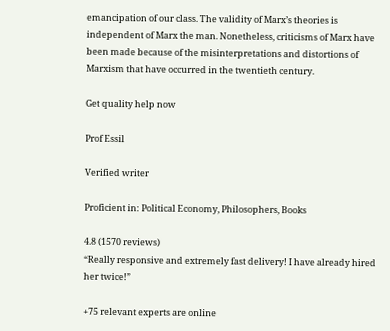emancipation of our class. The validity of Marx’s theories is independent of Marx the man. Nonetheless, criticisms of Marx have been made because of the misinterpretations and distortions of Marxism that have occurred in the twentieth century.

Get quality help now

Prof Essil

Verified writer

Proficient in: Political Economy, Philosophers, Books

4.8 (1570 reviews)
“Really responsive and extremely fast delivery! I have already hired her twice!”

+75 relevant experts are online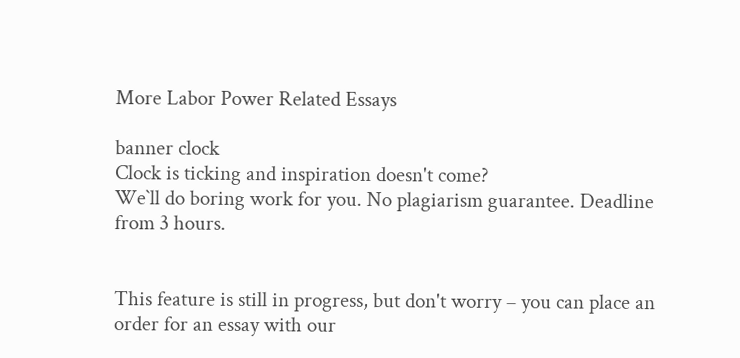More Labor Power Related Essays

banner clock
Clock is ticking and inspiration doesn't come?
We`ll do boring work for you. No plagiarism guarantee. Deadline from 3 hours.


This feature is still in progress, but don't worry – you can place an order for an essay with our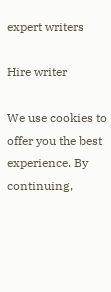expert writers

Hire writer

We use cookies to offer you the best experience. By continuing,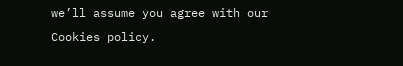we’ll assume you agree with our Cookies policy.